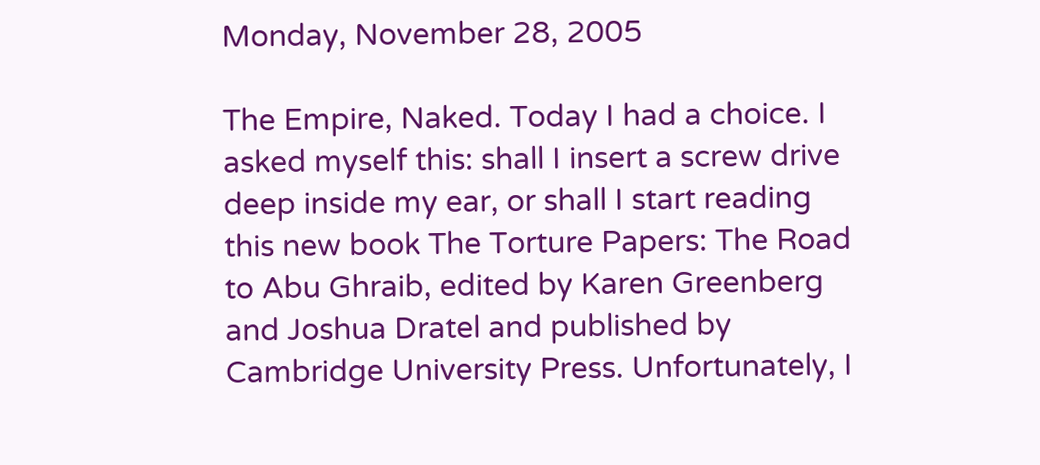Monday, November 28, 2005

The Empire, Naked. Today I had a choice. I asked myself this: shall I insert a screw drive deep inside my ear, or shall I start reading this new book The Torture Papers: The Road to Abu Ghraib, edited by Karen Greenberg and Joshua Dratel and published by Cambridge University Press. Unfortunately, I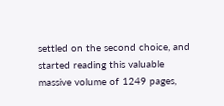settled on the second choice, and started reading this valuable massive volume of 1249 pages,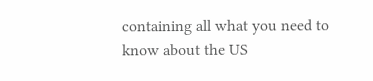containing all what you need to know about the US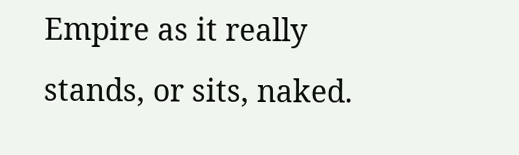Empire as it really stands, or sits, naked.